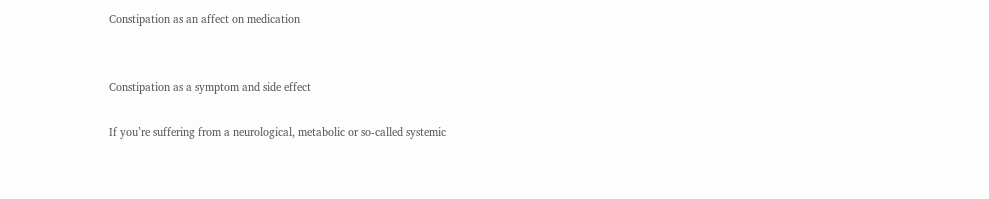Constipation as an affect on medication


Constipation as a symptom and side effect

If you’re suffering from a neurological, metabolic or so-called systemic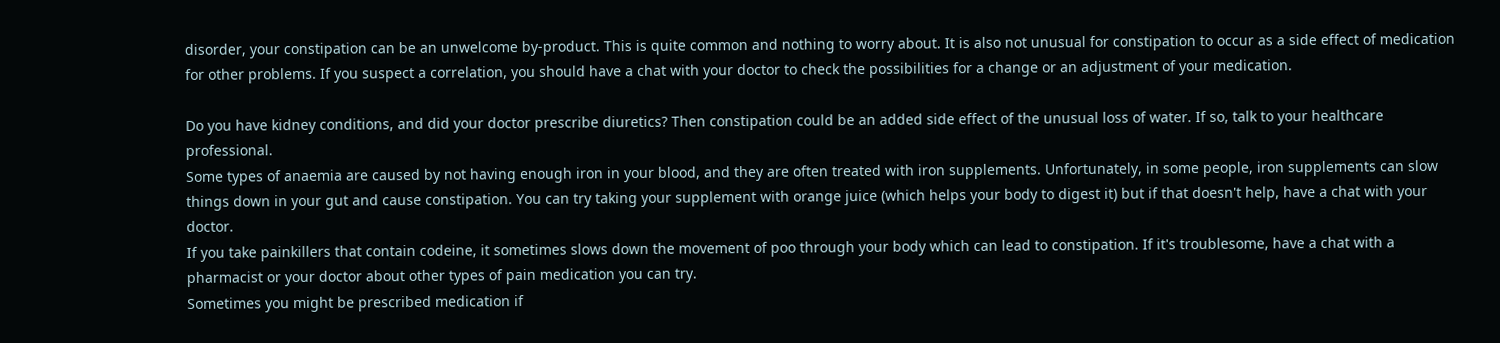disorder, your constipation can be an unwelcome by-product. This is quite common and nothing to worry about. It is also not unusual for constipation to occur as a side effect of medication for other problems. If you suspect a correlation, you should have a chat with your doctor to check the possibilities for a change or an adjustment of your medication.

Do you have kidney conditions, and did your doctor prescribe diuretics? Then constipation could be an added side effect of the unusual loss of water. If so, talk to your healthcare professional.
Some types of anaemia are caused by not having enough iron in your blood, and they are often treated with iron supplements. Unfortunately, in some people, iron supplements can slow things down in your gut and cause constipation. You can try taking your supplement with orange juice (which helps your body to digest it) but if that doesn't help, have a chat with your doctor.
If you take painkillers that contain codeine, it sometimes slows down the movement of poo through your body which can lead to constipation. If it's troublesome, have a chat with a pharmacist or your doctor about other types of pain medication you can try.
Sometimes you might be prescribed medication if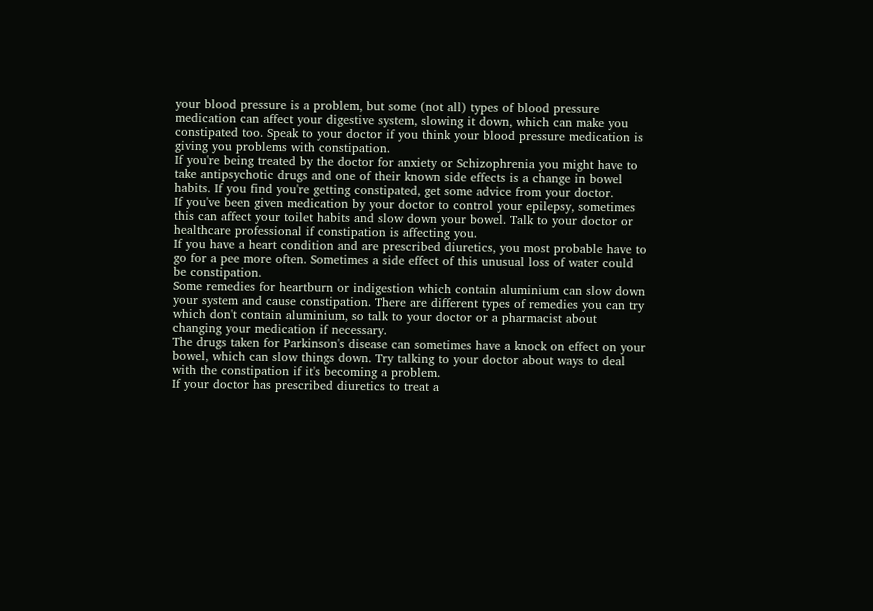your blood pressure is a problem, but some (not all) types of blood pressure medication can affect your digestive system, slowing it down, which can make you constipated too. Speak to your doctor if you think your blood pressure medication is giving you problems with constipation.
If you're being treated by the doctor for anxiety or Schizophrenia you might have to take antipsychotic drugs and one of their known side effects is a change in bowel habits. If you find you're getting constipated, get some advice from your doctor.
If you've been given medication by your doctor to control your epilepsy, sometimes this can affect your toilet habits and slow down your bowel. Talk to your doctor or healthcare professional if constipation is affecting you.
If you have a heart condition and are prescribed diuretics, you most probable have to go for a pee more often. Sometimes a side effect of this unusual loss of water could be constipation.
Some remedies for heartburn or indigestion which contain aluminium can slow down your system and cause constipation. There are different types of remedies you can try which don't contain aluminium, so talk to your doctor or a pharmacist about changing your medication if necessary.
The drugs taken for Parkinson's disease can sometimes have a knock on effect on your bowel, which can slow things down. Try talking to your doctor about ways to deal with the constipation if it's becoming a problem.
If your doctor has prescribed diuretics to treat a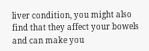liver condition, you might also find that they affect your bowels and can make you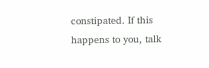constipated. If this happens to you, talk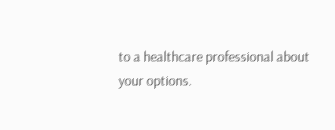to a healthcare professional about your options.